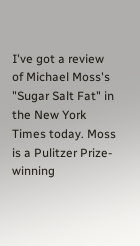I've got a review of Michael Moss's "Sugar Salt Fat" in the New York Times today. Moss is a Pulitzer Prize-winning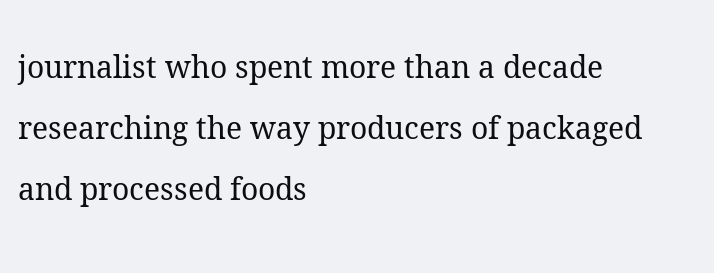journalist who spent more than a decade researching the way producers of packaged and processed foods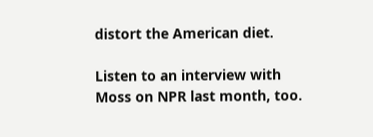distort the American diet.

Listen to an interview with Moss on NPR last month, too.